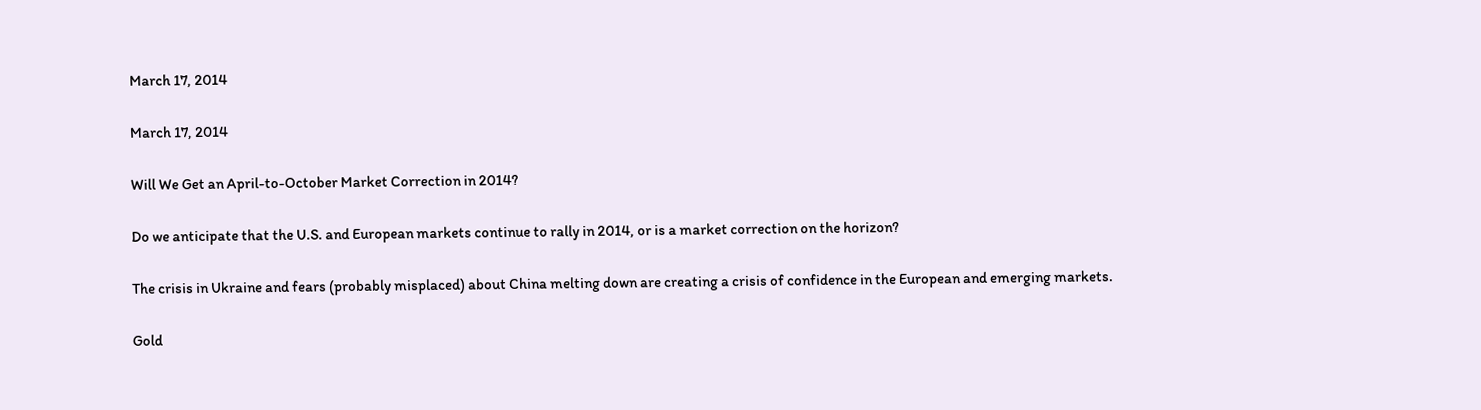March 17, 2014

March 17, 2014

Will We Get an April-to-October Market Correction in 2014?

Do we anticipate that the U.S. and European markets continue to rally in 2014, or is a market correction on the horizon?

The crisis in Ukraine and fears (probably misplaced) about China melting down are creating a crisis of confidence in the European and emerging markets.

Gold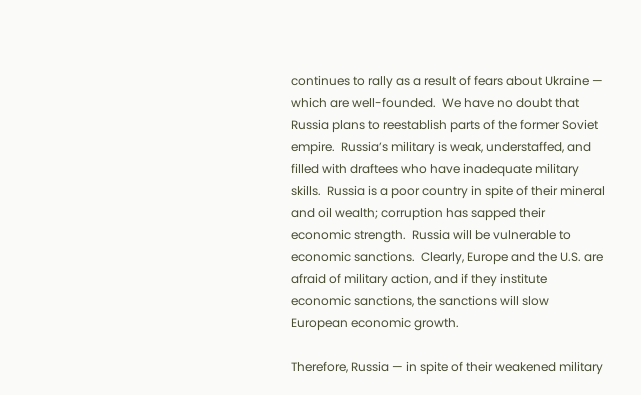continues to rally as a result of fears about Ukraine — which are well-founded.  We have no doubt that Russia plans to reestablish parts of the former Soviet empire.  Russia’s military is weak, understaffed, and filled with draftees who have inadequate military skills.  Russia is a poor country in spite of their mineral and oil wealth; corruption has sapped their economic strength.  Russia will be vulnerable to economic sanctions.  Clearly, Europe and the U.S. are afraid of military action, and if they institute economic sanctions, the sanctions will slow European economic growth.

Therefore, Russia — in spite of their weakened military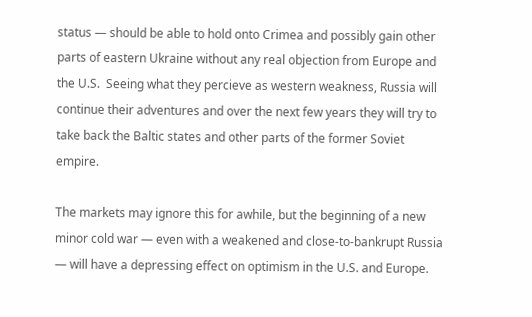status — should be able to hold onto Crimea and possibly gain other parts of eastern Ukraine without any real objection from Europe and the U.S.  Seeing what they percieve as western weakness, Russia will continue their adventures and over the next few years they will try to take back the Baltic states and other parts of the former Soviet empire.

The markets may ignore this for awhile, but the beginning of a new minor cold war — even with a weakened and close-to-bankrupt Russia — will have a depressing effect on optimism in the U.S. and Europe.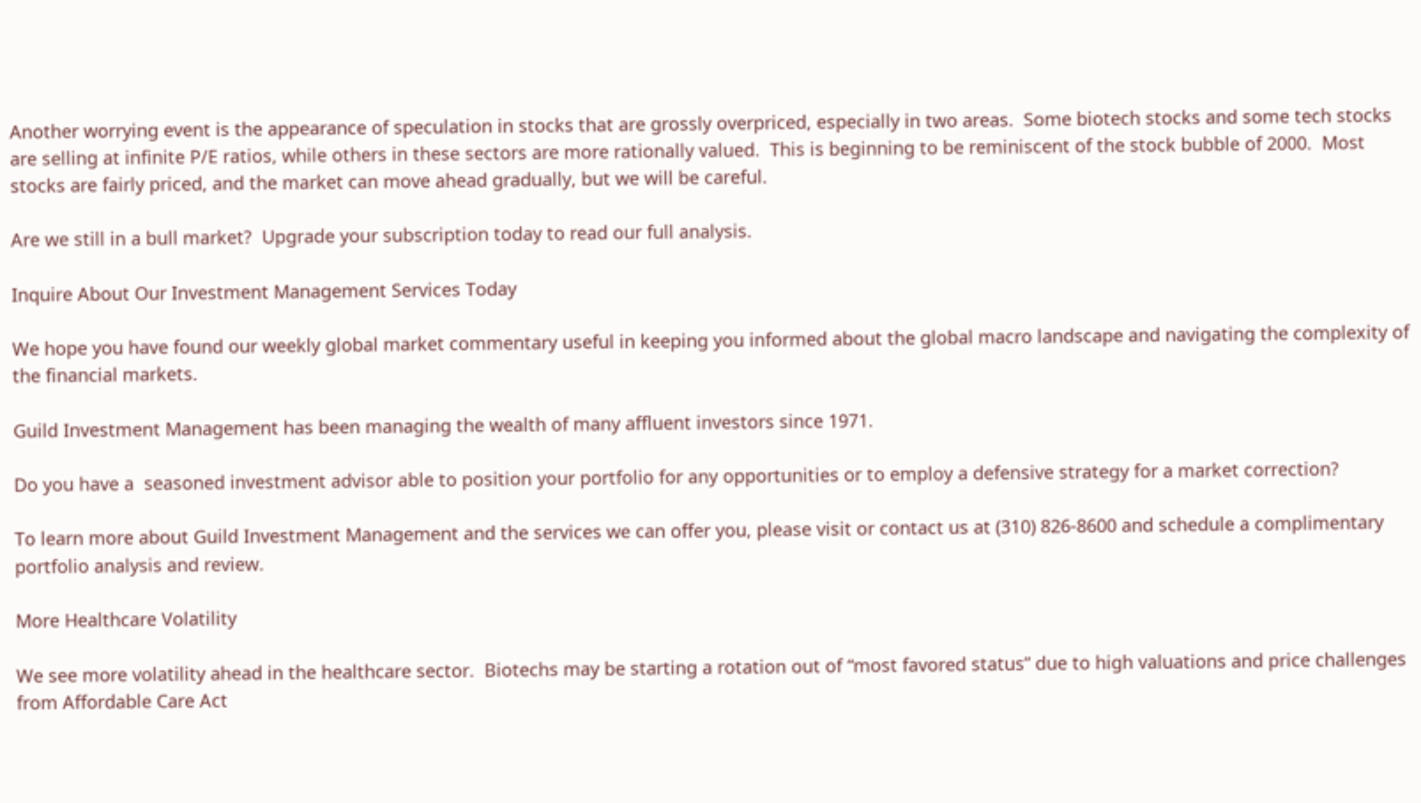Another worrying event is the appearance of speculation in stocks that are grossly overpriced, especially in two areas.  Some biotech stocks and some tech stocks are selling at infinite P/E ratios, while others in these sectors are more rationally valued.  This is beginning to be reminiscent of the stock bubble of 2000.  Most stocks are fairly priced, and the market can move ahead gradually, but we will be careful.

Are we still in a bull market?  Upgrade your subscription today to read our full analysis.

Inquire About Our Investment Management Services Today

We hope you have found our weekly global market commentary useful in keeping you informed about the global macro landscape and navigating the complexity of the financial markets.

Guild Investment Management has been managing the wealth of many affluent investors since 1971.

Do you have a  seasoned investment advisor able to position your portfolio for any opportunities or to employ a defensive strategy for a market correction?

To learn more about Guild Investment Management and the services we can offer you, please visit or contact us at (310) 826-8600 and schedule a complimentary portfolio analysis and review.

More Healthcare Volatility

We see more volatility ahead in the healthcare sector.  Biotechs may be starting a rotation out of “most favored status” due to high valuations and price challenges from Affordable Care Act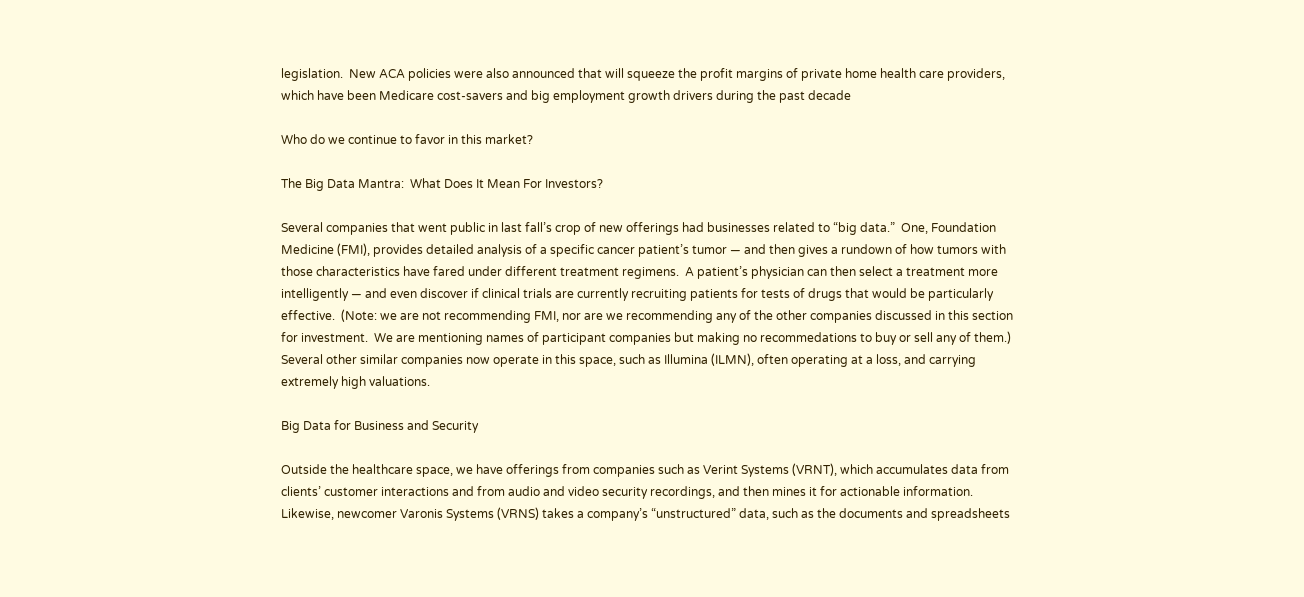legislation.  New ACA policies were also announced that will squeeze the profit margins of private home health care providers, which have been Medicare cost-savers and big employment growth drivers during the past decade

Who do we continue to favor in this market?

The Big Data Mantra:  What Does It Mean For Investors?

Several companies that went public in last fall’s crop of new offerings had businesses related to “big data.”  One, Foundation Medicine (FMI), provides detailed analysis of a specific cancer patient’s tumor — and then gives a rundown of how tumors with those characteristics have fared under different treatment regimens.  A patient’s physician can then select a treatment more intelligently — and even discover if clinical trials are currently recruiting patients for tests of drugs that would be particularly effective.  (Note: we are not recommending FMI, nor are we recommending any of the other companies discussed in this section for investment.  We are mentioning names of participant companies but making no recommedations to buy or sell any of them.)  Several other similar companies now operate in this space, such as Illumina (ILMN), often operating at a loss, and carrying extremely high valuations.

Big Data for Business and Security

Outside the healthcare space, we have offerings from companies such as Verint Systems (VRNT), which accumulates data from clients’ customer interactions and from audio and video security recordings, and then mines it for actionable information.  Likewise, newcomer Varonis Systems (VRNS) takes a company’s “unstructured” data, such as the documents and spreadsheets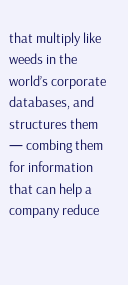that multiply like weeds in the world’s corporate databases, and structures them — combing them for information that can help a company reduce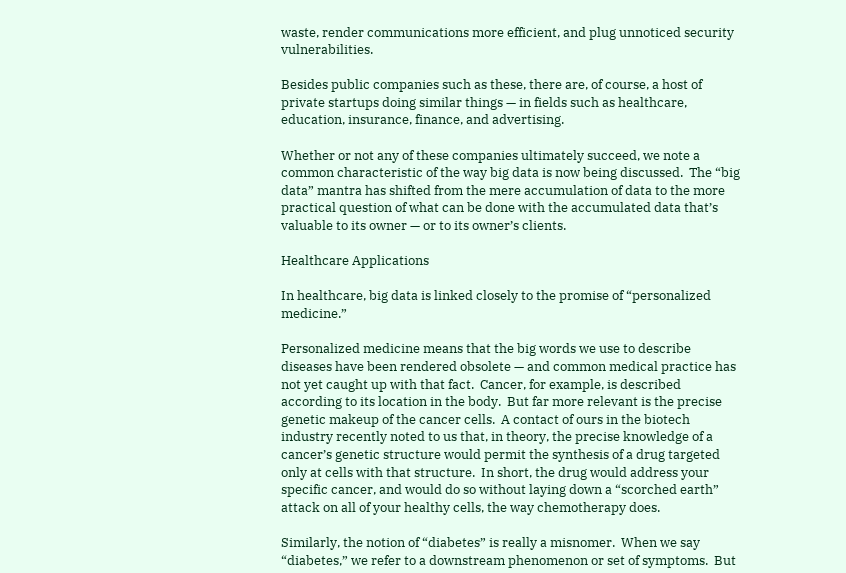waste, render communications more efficient, and plug unnoticed security vulnerabilities.

Besides public companies such as these, there are, of course, a host of private startups doing similar things — in fields such as healthcare, education, insurance, finance, and advertising.

Whether or not any of these companies ultimately succeed, we note a common characteristic of the way big data is now being discussed.  The “big data” mantra has shifted from the mere accumulation of data to the more practical question of what can be done with the accumulated data that’s valuable to its owner — or to its owner’s clients.

Healthcare Applications

In healthcare, big data is linked closely to the promise of “personalized medicine.”

Personalized medicine means that the big words we use to describe diseases have been rendered obsolete — and common medical practice has not yet caught up with that fact.  Cancer, for example, is described according to its location in the body.  But far more relevant is the precise genetic makeup of the cancer cells.  A contact of ours in the biotech industry recently noted to us that, in theory, the precise knowledge of a cancer’s genetic structure would permit the synthesis of a drug targeted only at cells with that structure.  In short, the drug would address your specific cancer, and would do so without laying down a “scorched earth” attack on all of your healthy cells, the way chemotherapy does.

Similarly, the notion of “diabetes” is really a misnomer.  When we say “diabetes,” we refer to a downstream phenomenon or set of symptoms.  But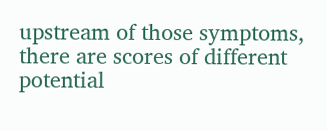upstream of those symptoms, there are scores of different potential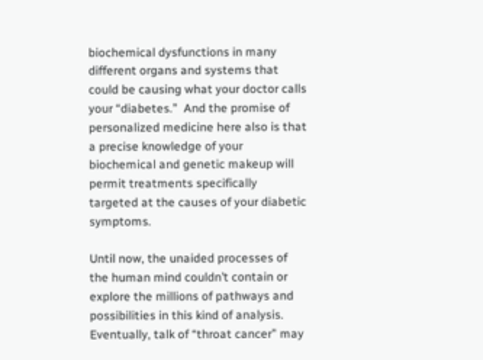biochemical dysfunctions in many different organs and systems that could be causing what your doctor calls your “diabetes.”  And the promise of personalized medicine here also is that a precise knowledge of your biochemical and genetic makeup will permit treatments specifically targeted at the causes of your diabetic symptoms.

Until now, the unaided processes of the human mind couldn’t contain or explore the millions of pathways and possibilities in this kind of analysis.  Eventually, talk of “throat cancer” may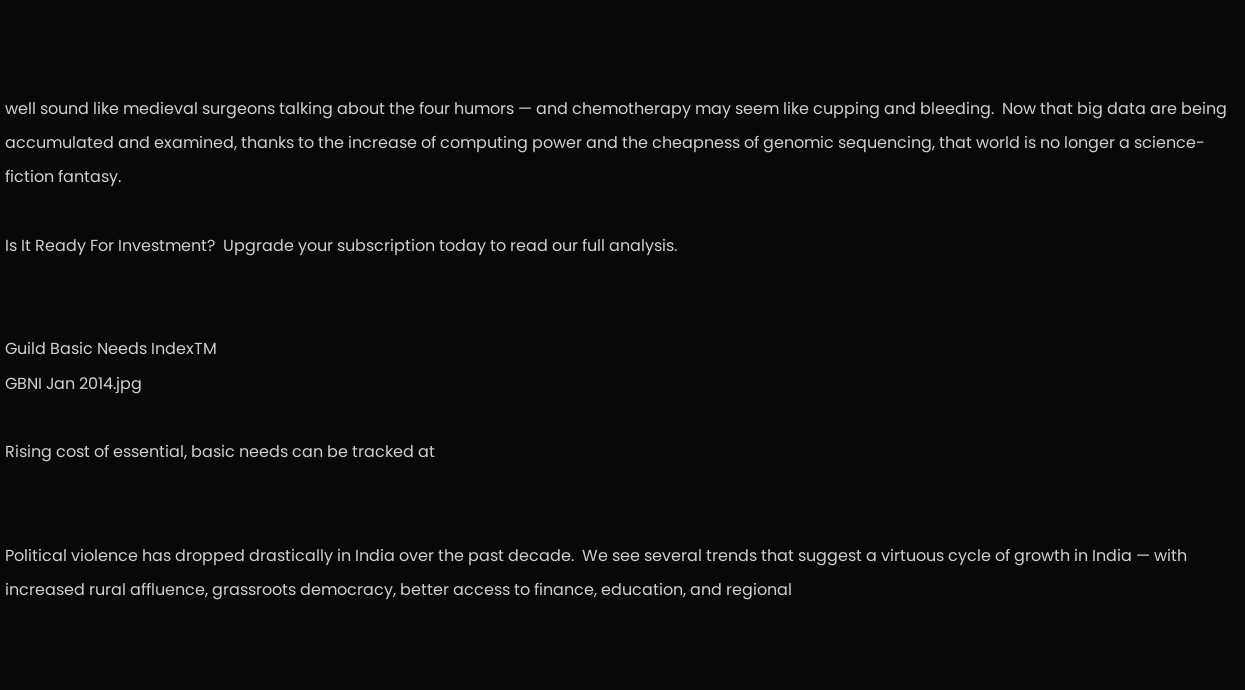well sound like medieval surgeons talking about the four humors — and chemotherapy may seem like cupping and bleeding.  Now that big data are being accumulated and examined, thanks to the increase of computing power and the cheapness of genomic sequencing, that world is no longer a science-fiction fantasy.

Is It Ready For Investment?  Upgrade your subscription today to read our full analysis.


Guild Basic Needs IndexTM
GBNI Jan 2014.jpg

Rising cost of essential, basic needs can be tracked at


Political violence has dropped drastically in India over the past decade.  We see several trends that suggest a virtuous cycle of growth in India — with increased rural affluence, grassroots democracy, better access to finance, education, and regional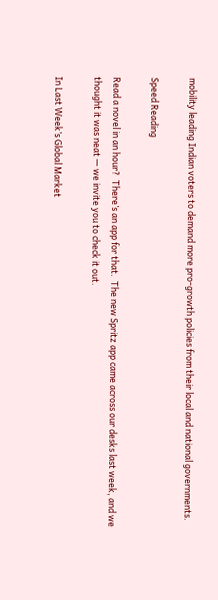mobility leading Indian voters to demand more pro-growth policies from their local and national governments.

Speed Reading

Read a novel in an hour?  There’s an app for that.  The new Spritz app came across our desks last week, and we thought it was neat — we invite you to check it out.

In Last Week’s Global Market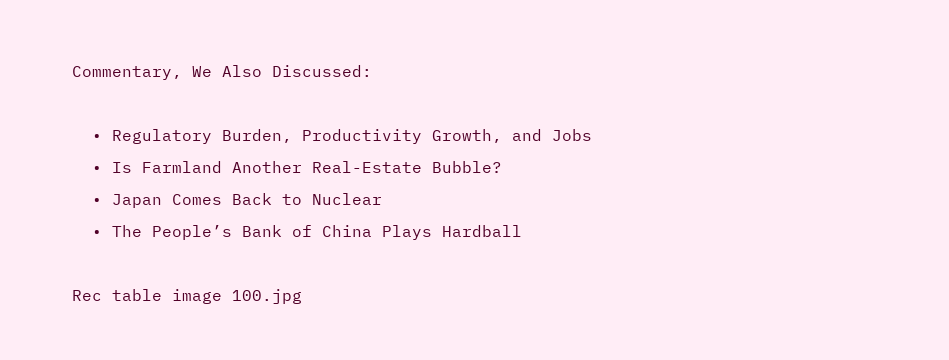Commentary, We Also Discussed:

  • Regulatory Burden, Productivity Growth, and Jobs
  • Is Farmland Another Real-Estate Bubble?
  • Japan Comes Back to Nuclear
  • The People’s Bank of China Plays Hardball

Rec table image 100.jpg